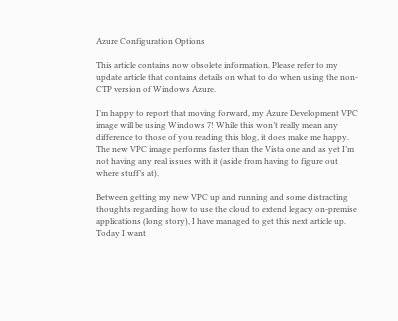Azure Configuration Options

This article contains now obsolete information. Please refer to my update article that contains details on what to do when using the non-CTP version of Windows Azure.

I’m happy to report that moving forward, my Azure Development VPC image will be using Windows 7! While this won’t really mean any difference to those of you reading this blog, it does make me happy. The new VPC image performs faster than the Vista one and as yet I’m not having any real issues with it (aside from having to figure out where stuff’s at).

Between getting my new VPC up and running and some distracting thoughts regarding how to use the cloud to extend legacy on-premise applications (long story), I have managed to get this next article up. Today I want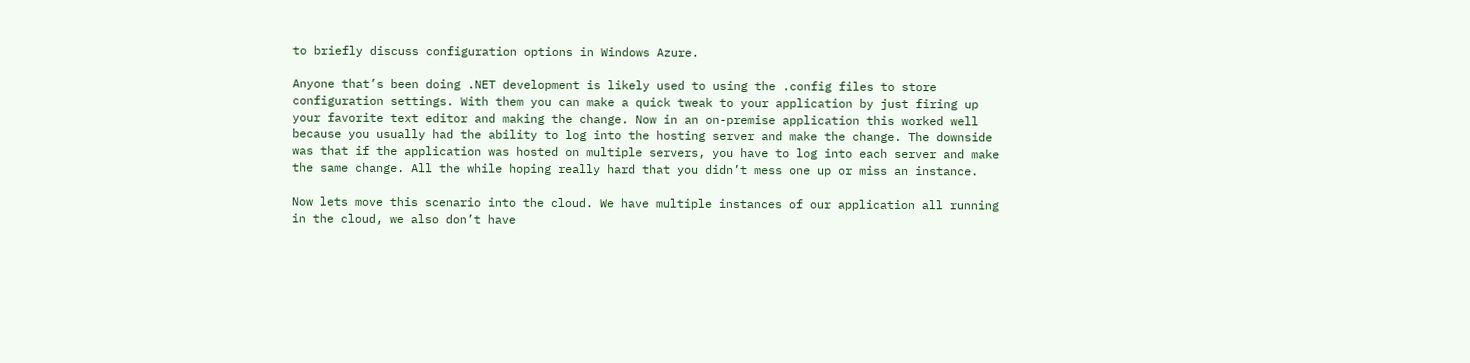to briefly discuss configuration options in Windows Azure.

Anyone that’s been doing .NET development is likely used to using the .config files to store configuration settings. With them you can make a quick tweak to your application by just firing up your favorite text editor and making the change. Now in an on-premise application this worked well because you usually had the ability to log into the hosting server and make the change. The downside was that if the application was hosted on multiple servers, you have to log into each server and make the same change. All the while hoping really hard that you didn’t mess one up or miss an instance.

Now lets move this scenario into the cloud. We have multiple instances of our application all running in the cloud, we also don’t have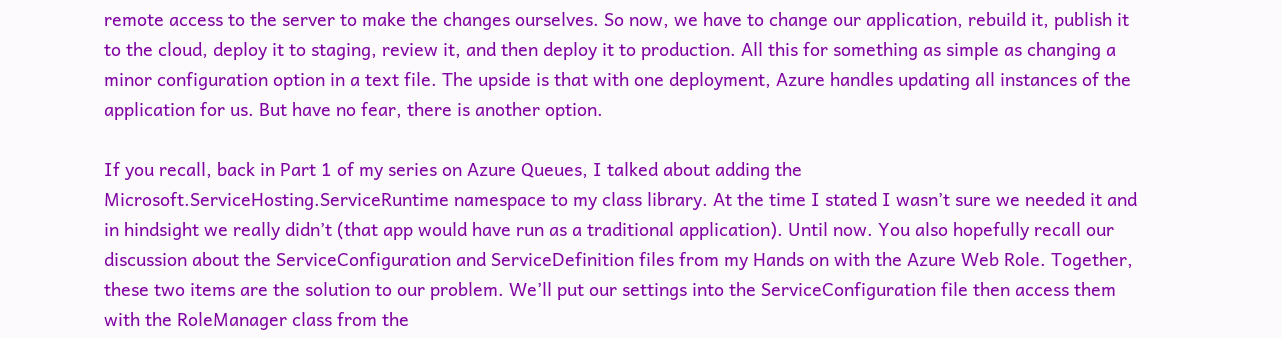remote access to the server to make the changes ourselves. So now, we have to change our application, rebuild it, publish it to the cloud, deploy it to staging, review it, and then deploy it to production. All this for something as simple as changing a minor configuration option in a text file. The upside is that with one deployment, Azure handles updating all instances of the application for us. But have no fear, there is another option.

If you recall, back in Part 1 of my series on Azure Queues, I talked about adding the Microsoft.ServiceHosting.ServiceRuntime namespace to my class library. At the time I stated I wasn’t sure we needed it and in hindsight we really didn’t (that app would have run as a traditional application). Until now. You also hopefully recall our discussion about the ServiceConfiguration and ServiceDefinition files from my Hands on with the Azure Web Role. Together, these two items are the solution to our problem. We’ll put our settings into the ServiceConfiguration file then access them with the RoleManager class from the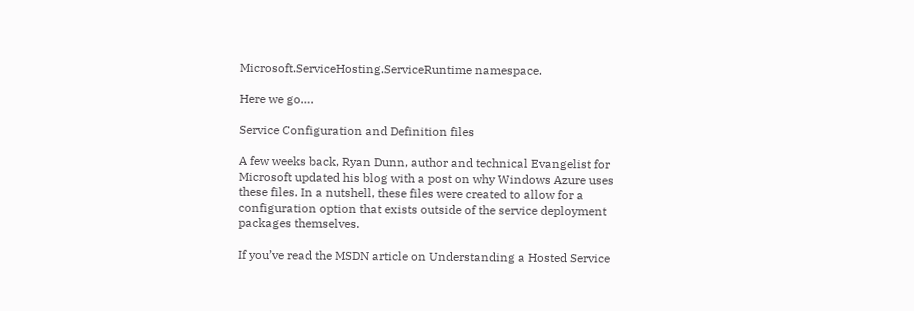Microsoft.ServiceHosting.ServiceRuntime namespace.

Here we go….

Service Configuration and Definition files

A few weeks back, Ryan Dunn, author and technical Evangelist for Microsoft updated his blog with a post on why Windows Azure uses these files. In a nutshell, these files were created to allow for a configuration option that exists outside of the service deployment packages themselves.

If you’ve read the MSDN article on Understanding a Hosted Service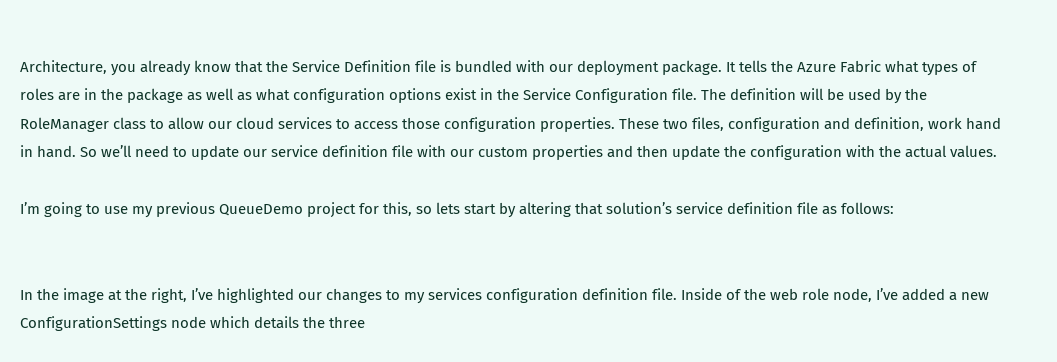Architecture, you already know that the Service Definition file is bundled with our deployment package. It tells the Azure Fabric what types of roles are in the package as well as what configuration options exist in the Service Configuration file. The definition will be used by the RoleManager class to allow our cloud services to access those configuration properties. These two files, configuration and definition, work hand in hand. So we’ll need to update our service definition file with our custom properties and then update the configuration with the actual values.

I’m going to use my previous QueueDemo project for this, so lets start by altering that solution’s service definition file as follows:


In the image at the right, I’ve highlighted our changes to my services configuration definition file. Inside of the web role node, I’ve added a new ConfigurationSettings node which details the three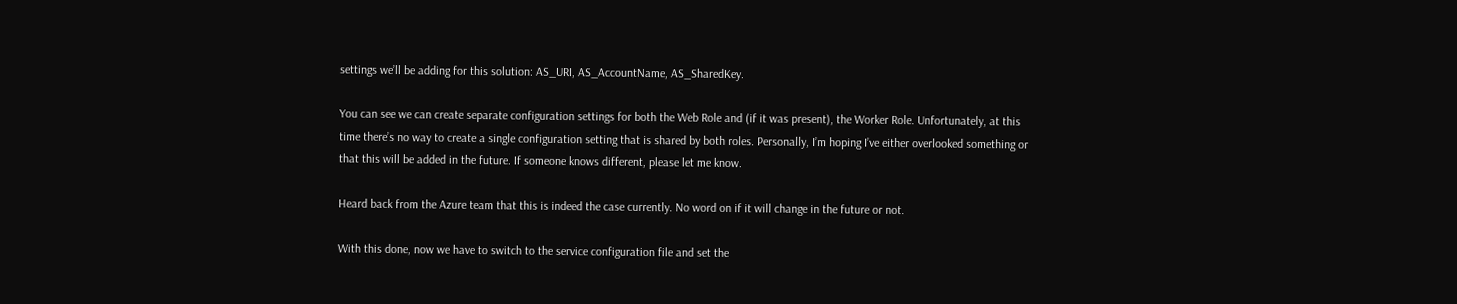settings we’ll be adding for this solution: AS_URI, AS_AccountName, AS_SharedKey.

You can see we can create separate configuration settings for both the Web Role and (if it was present), the Worker Role. Unfortunately, at this time there’s no way to create a single configuration setting that is shared by both roles. Personally, I’m hoping I’ve either overlooked something or that this will be added in the future. If someone knows different, please let me know.

Heard back from the Azure team that this is indeed the case currently. No word on if it will change in the future or not.

With this done, now we have to switch to the service configuration file and set the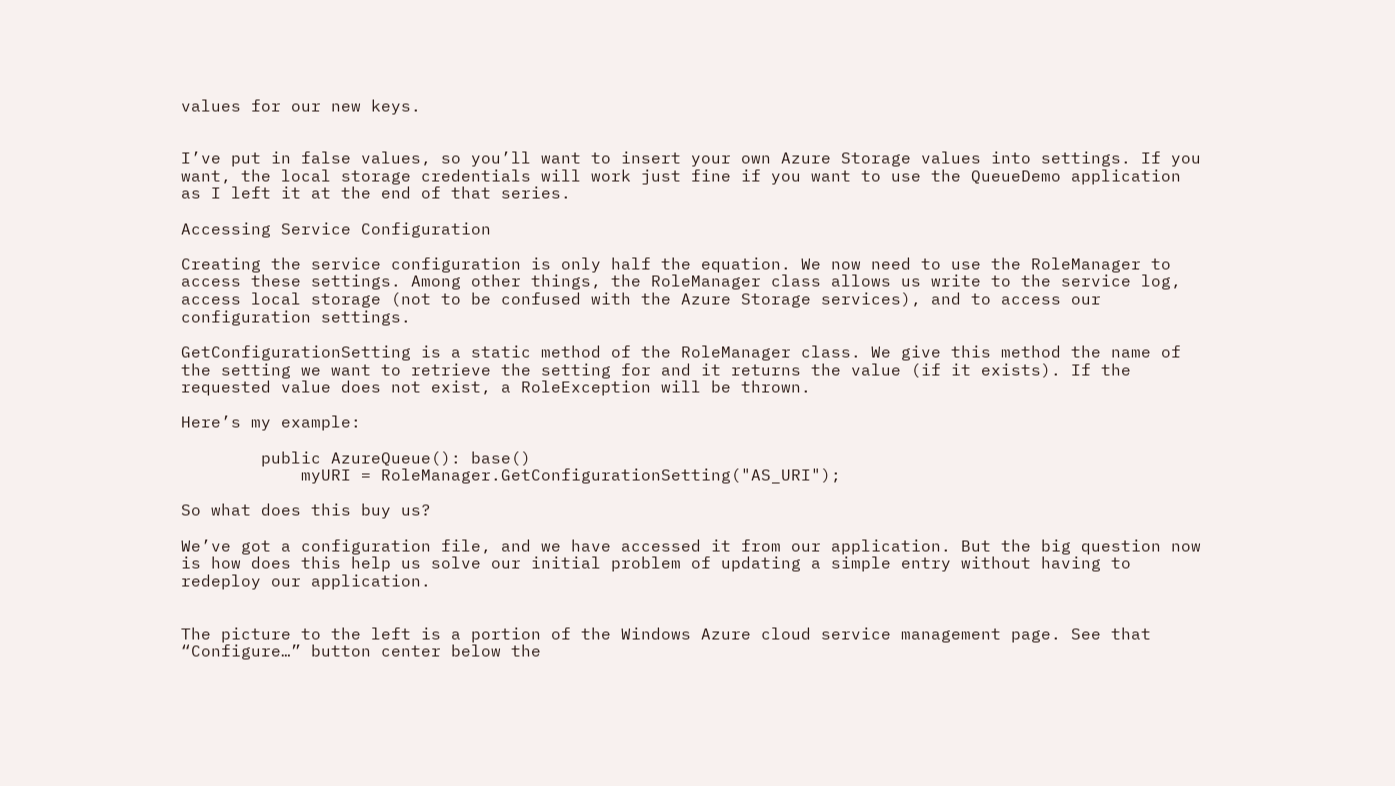values for our new keys.


I’ve put in false values, so you’ll want to insert your own Azure Storage values into settings. If you want, the local storage credentials will work just fine if you want to use the QueueDemo application as I left it at the end of that series.

Accessing Service Configuration

Creating the service configuration is only half the equation. We now need to use the RoleManager to access these settings. Among other things, the RoleManager class allows us write to the service log, access local storage (not to be confused with the Azure Storage services), and to access our configuration settings.

GetConfigurationSetting is a static method of the RoleManager class. We give this method the name of the setting we want to retrieve the setting for and it returns the value (if it exists). If the requested value does not exist, a RoleException will be thrown.

Here’s my example:

        public AzureQueue(): base()
            myURI = RoleManager.GetConfigurationSetting("AS_URI");

So what does this buy us?

We’ve got a configuration file, and we have accessed it from our application. But the big question now is how does this help us solve our initial problem of updating a simple entry without having to redeploy our application.


The picture to the left is a portion of the Windows Azure cloud service management page. See that “Configure…” button center below the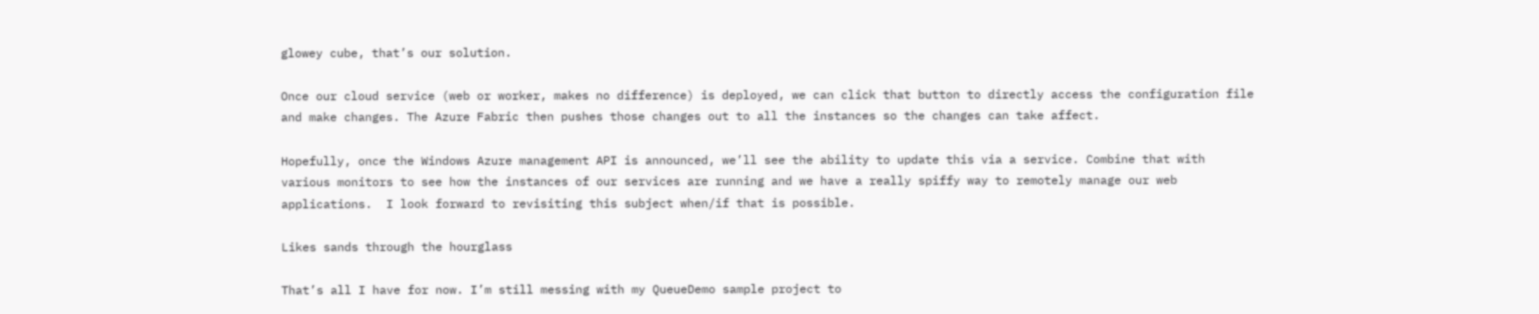glowey cube, that’s our solution.

Once our cloud service (web or worker, makes no difference) is deployed, we can click that button to directly access the configuration file and make changes. The Azure Fabric then pushes those changes out to all the instances so the changes can take affect.

Hopefully, once the Windows Azure management API is announced, we’ll see the ability to update this via a service. Combine that with various monitors to see how the instances of our services are running and we have a really spiffy way to remotely manage our web applications.  I look forward to revisiting this subject when/if that is possible.

Likes sands through the hourglass

That’s all I have for now. I’m still messing with my QueueDemo sample project to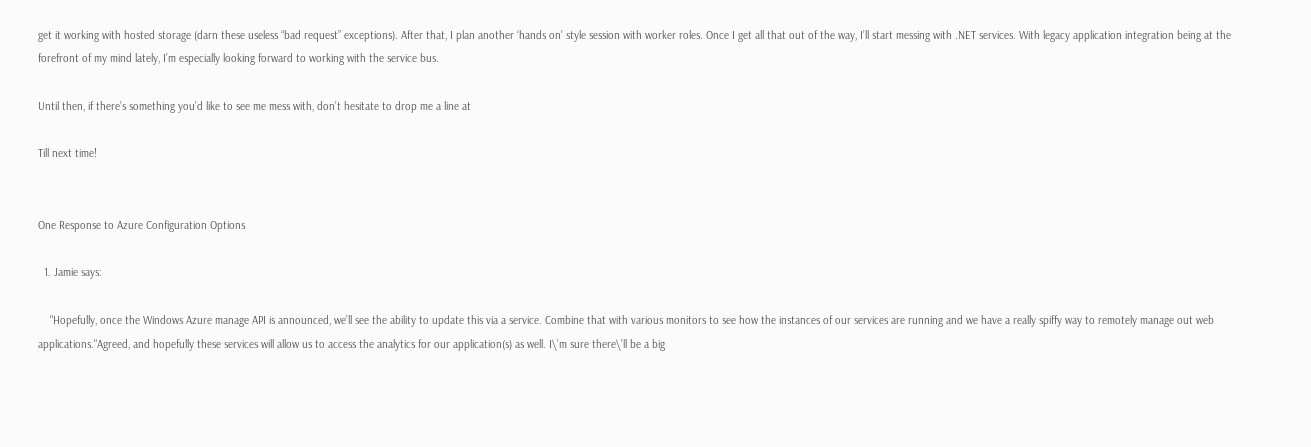get it working with hosted storage (darn these useless “bad request” exceptions). After that, I plan another ‘hands on’ style session with worker roles. Once I get all that out of the way, I’ll start messing with .NET services. With legacy application integration being at the forefront of my mind lately, I’m especially looking forward to working with the service bus.

Until then, if there’s something you’d like to see me mess with, don’t hesitate to drop me a line at

Till next time!


One Response to Azure Configuration Options

  1. Jamie says:

    "Hopefully, once the Windows Azure manage API is announced, we’ll see the ability to update this via a service. Combine that with various monitors to see how the instances of our services are running and we have a really spiffy way to remotely manage out web applications."Agreed, and hopefully these services will allow us to access the analytics for our application(s) as well. I\’m sure there\’ll be a big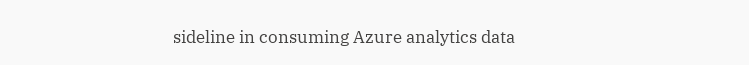sideline in consuming Azure analytics data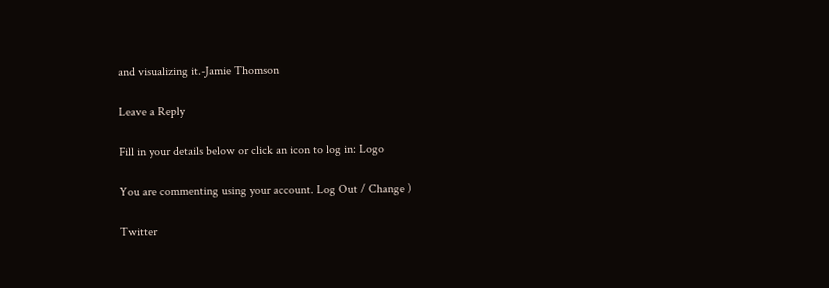and visualizing it.-Jamie Thomson

Leave a Reply

Fill in your details below or click an icon to log in: Logo

You are commenting using your account. Log Out / Change )

Twitter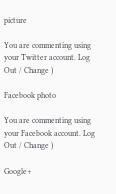picture

You are commenting using your Twitter account. Log Out / Change )

Facebook photo

You are commenting using your Facebook account. Log Out / Change )

Google+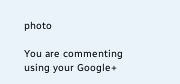photo

You are commenting using your Google+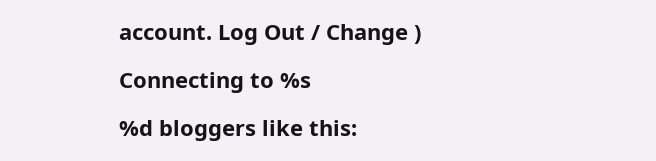account. Log Out / Change )

Connecting to %s

%d bloggers like this: